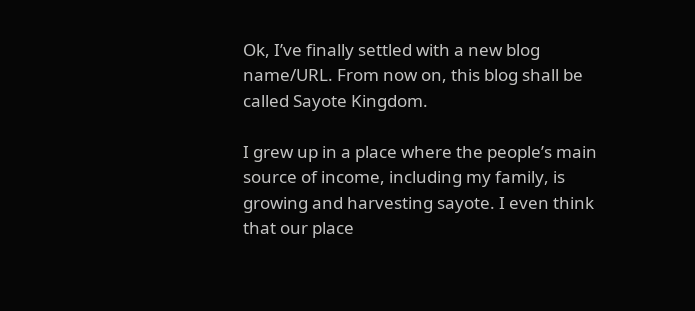Ok, I’ve finally settled with a new blog name/URL. From now on, this blog shall be called Sayote Kingdom.

I grew up in a place where the people’s main source of income, including my family, is growing and harvesting sayote. I even think that our place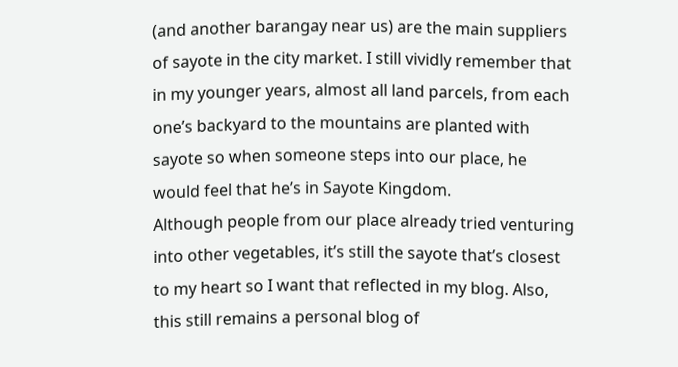(and another barangay near us) are the main suppliers of sayote in the city market. I still vividly remember that in my younger years, almost all land parcels, from each one’s backyard to the mountains are planted with sayote so when someone steps into our place, he would feel that he’s in Sayote Kingdom.
Although people from our place already tried venturing into other vegetables, it’s still the sayote that’s closest to my heart so I want that reflected in my blog. Also, this still remains a personal blog of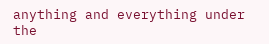anything and everything under the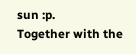sun :p.
Together with the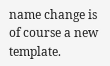name change is of course a new template.